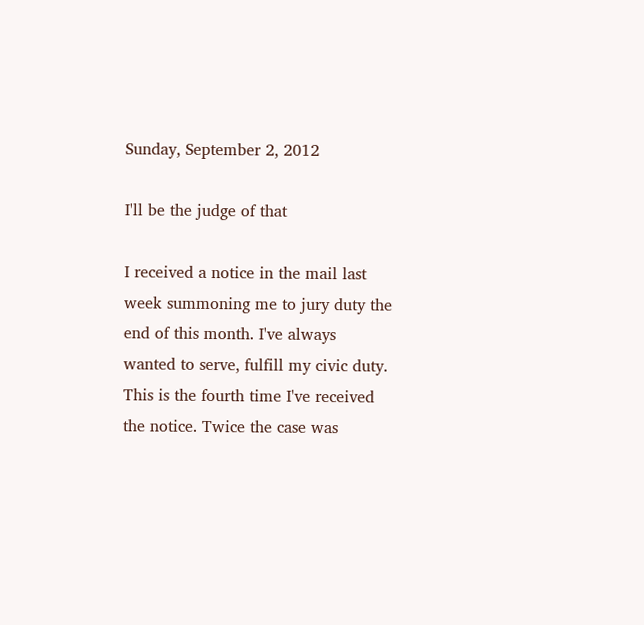Sunday, September 2, 2012

I'll be the judge of that

I received a notice in the mail last week summoning me to jury duty the end of this month. I've always wanted to serve, fulfill my civic duty. This is the fourth time I've received the notice. Twice the case was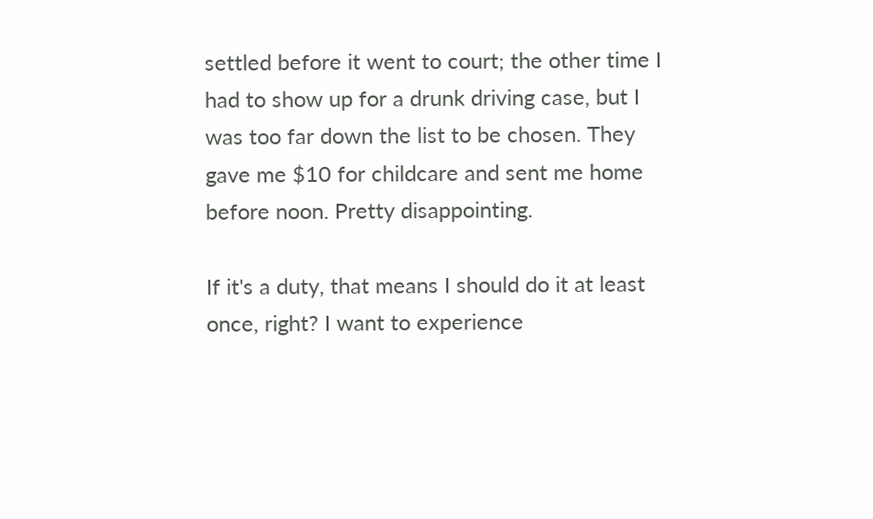settled before it went to court; the other time I had to show up for a drunk driving case, but I was too far down the list to be chosen. They gave me $10 for childcare and sent me home before noon. Pretty disappointing.

If it's a duty, that means I should do it at least once, right? I want to experience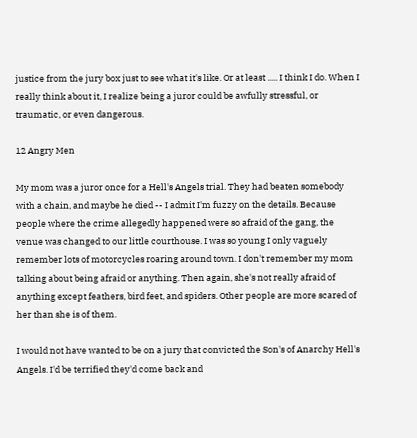justice from the jury box just to see what it's like. Or at least ..... I think I do. When I really think about it, I realize being a juror could be awfully stressful, or traumatic, or even dangerous.

12 Angry Men

My mom was a juror once for a Hell's Angels trial. They had beaten somebody with a chain, and maybe he died -- I admit I'm fuzzy on the details. Because people where the crime allegedly happened were so afraid of the gang, the venue was changed to our little courthouse. I was so young I only vaguely remember lots of motorcycles roaring around town. I don't remember my mom talking about being afraid or anything. Then again, she's not really afraid of anything except feathers, bird feet, and spiders. Other people are more scared of her than she is of them.

I would not have wanted to be on a jury that convicted the Son's of Anarchy Hell's Angels. I'd be terrified they'd come back and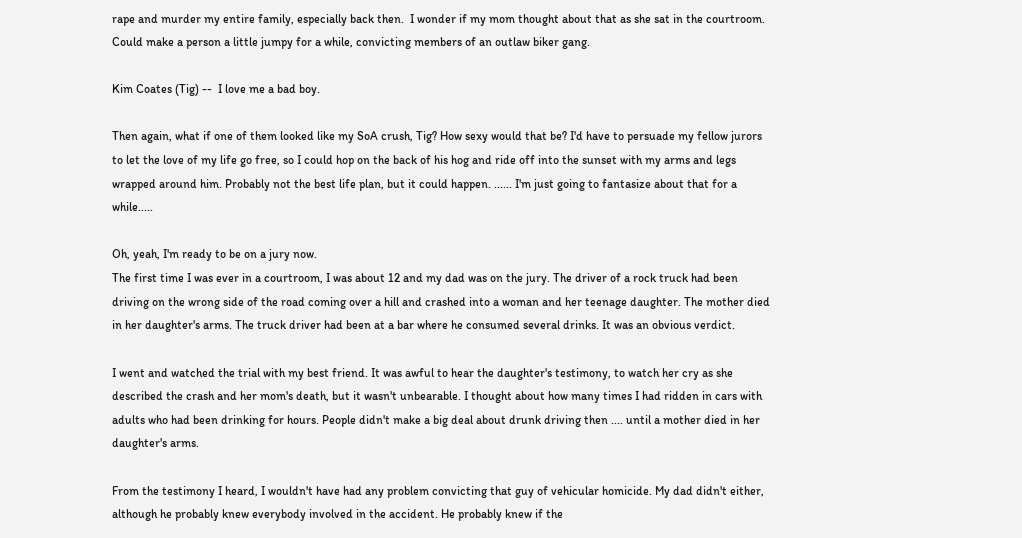rape and murder my entire family, especially back then.  I wonder if my mom thought about that as she sat in the courtroom. Could make a person a little jumpy for a while, convicting members of an outlaw biker gang.

Kim Coates (Tig) --  I love me a bad boy.

Then again, what if one of them looked like my SoA crush, Tig? How sexy would that be? I'd have to persuade my fellow jurors to let the love of my life go free, so I could hop on the back of his hog and ride off into the sunset with my arms and legs wrapped around him. Probably not the best life plan, but it could happen. ...... I'm just going to fantasize about that for a while.....

Oh, yeah, I'm ready to be on a jury now.
The first time I was ever in a courtroom, I was about 12 and my dad was on the jury. The driver of a rock truck had been driving on the wrong side of the road coming over a hill and crashed into a woman and her teenage daughter. The mother died in her daughter's arms. The truck driver had been at a bar where he consumed several drinks. It was an obvious verdict.

I went and watched the trial with my best friend. It was awful to hear the daughter's testimony, to watch her cry as she described the crash and her mom's death, but it wasn't unbearable. I thought about how many times I had ridden in cars with adults who had been drinking for hours. People didn't make a big deal about drunk driving then .... until a mother died in her daughter's arms.

From the testimony I heard, I wouldn't have had any problem convicting that guy of vehicular homicide. My dad didn't either, although he probably knew everybody involved in the accident. He probably knew if the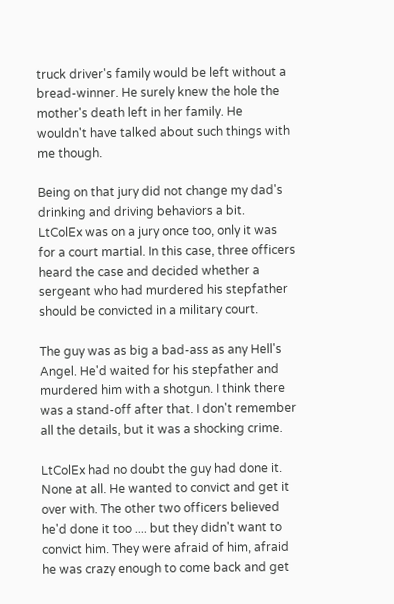truck driver's family would be left without a bread-winner. He surely knew the hole the mother's death left in her family. He wouldn't have talked about such things with me though.

Being on that jury did not change my dad's drinking and driving behaviors a bit.
LtColEx was on a jury once too, only it was for a court martial. In this case, three officers heard the case and decided whether a sergeant who had murdered his stepfather should be convicted in a military court.

The guy was as big a bad-ass as any Hell's Angel. He'd waited for his stepfather and murdered him with a shotgun. I think there was a stand-off after that. I don't remember all the details, but it was a shocking crime.

LtColEx had no doubt the guy had done it. None at all. He wanted to convict and get it over with. The other two officers believed he'd done it too .... but they didn't want to convict him. They were afraid of him, afraid he was crazy enough to come back and get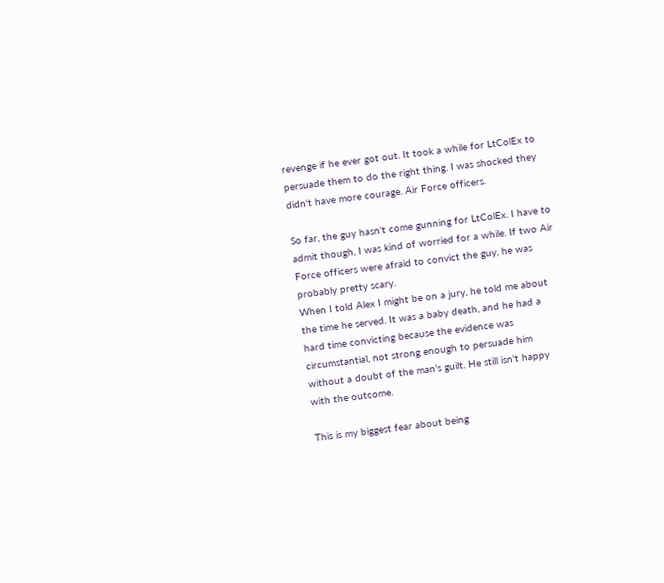revenge if he ever got out. It took a while for LtColEx to persuade them to do the right thing. I was shocked they didn't have more courage. Air Force officers.

So far, the guy hasn't come gunning for LtColEx. I have to admit though, I was kind of worried for a while. If two Air Force officers were afraid to convict the guy, he was probably pretty scary.
When I told Alex I might be on a jury, he told me about the time he served. It was a baby death, and he had a hard time convicting because the evidence was circumstantial, not strong enough to persuade him without a doubt of the man's guilt. He still isn't happy with the outcome.

This is my biggest fear about being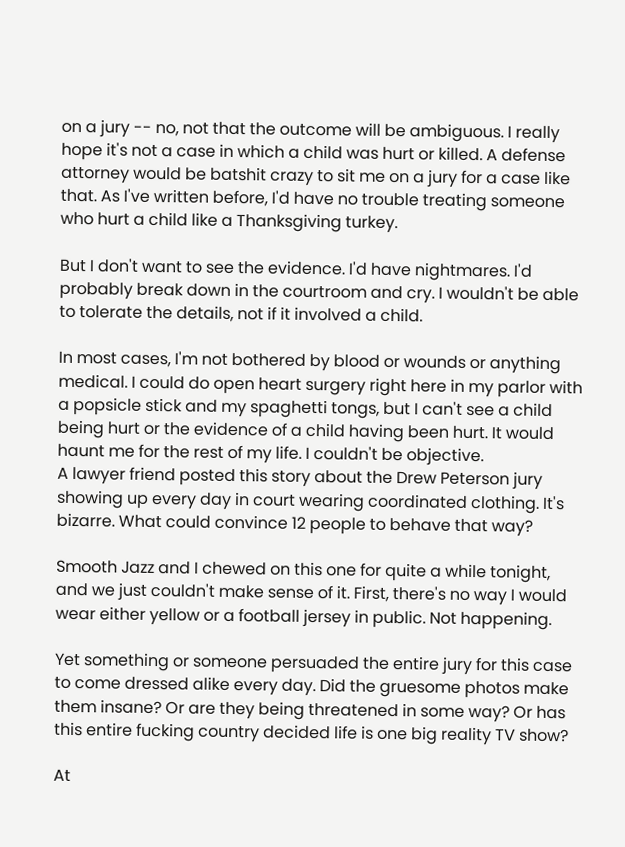on a jury -- no, not that the outcome will be ambiguous. I really hope it's not a case in which a child was hurt or killed. A defense attorney would be batshit crazy to sit me on a jury for a case like that. As I've written before, I'd have no trouble treating someone who hurt a child like a Thanksgiving turkey.

But I don't want to see the evidence. I'd have nightmares. I'd probably break down in the courtroom and cry. I wouldn't be able to tolerate the details, not if it involved a child.

In most cases, I'm not bothered by blood or wounds or anything medical. I could do open heart surgery right here in my parlor with a popsicle stick and my spaghetti tongs, but I can't see a child being hurt or the evidence of a child having been hurt. It would haunt me for the rest of my life. I couldn't be objective.
A lawyer friend posted this story about the Drew Peterson jury showing up every day in court wearing coordinated clothing. It's bizarre. What could convince 12 people to behave that way?

Smooth Jazz and I chewed on this one for quite a while tonight, and we just couldn't make sense of it. First, there's no way I would wear either yellow or a football jersey in public. Not happening.

Yet something or someone persuaded the entire jury for this case to come dressed alike every day. Did the gruesome photos make them insane? Or are they being threatened in some way? Or has this entire fucking country decided life is one big reality TV show?

At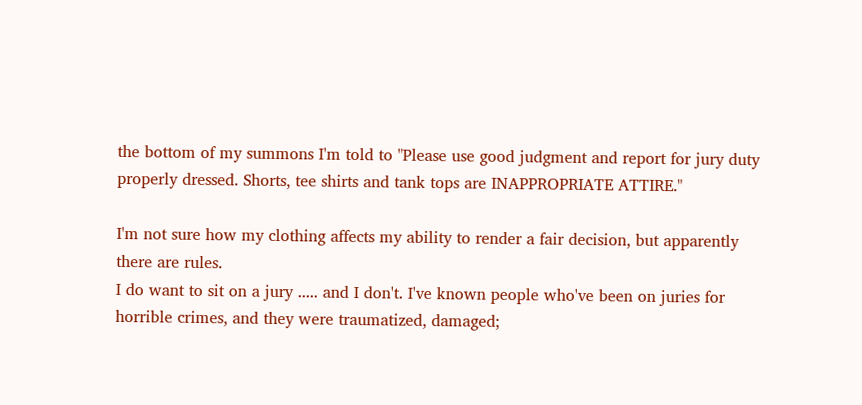the bottom of my summons I'm told to "Please use good judgment and report for jury duty properly dressed. Shorts, tee shirts and tank tops are INAPPROPRIATE ATTIRE."

I'm not sure how my clothing affects my ability to render a fair decision, but apparently there are rules.
I do want to sit on a jury ..... and I don't. I've known people who've been on juries for horrible crimes, and they were traumatized, damaged;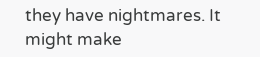they have nightmares. It might make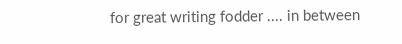for great writing fodder .... in between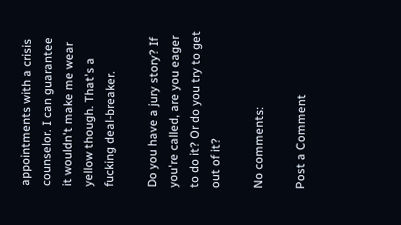appointments with a crisis counselor. I can guarantee it wouldn't make me wear yellow though. That's a fucking deal-breaker.

Do you have a jury story? If you're called, are you eager to do it? Or do you try to get out of it?

No comments:

Post a Comment